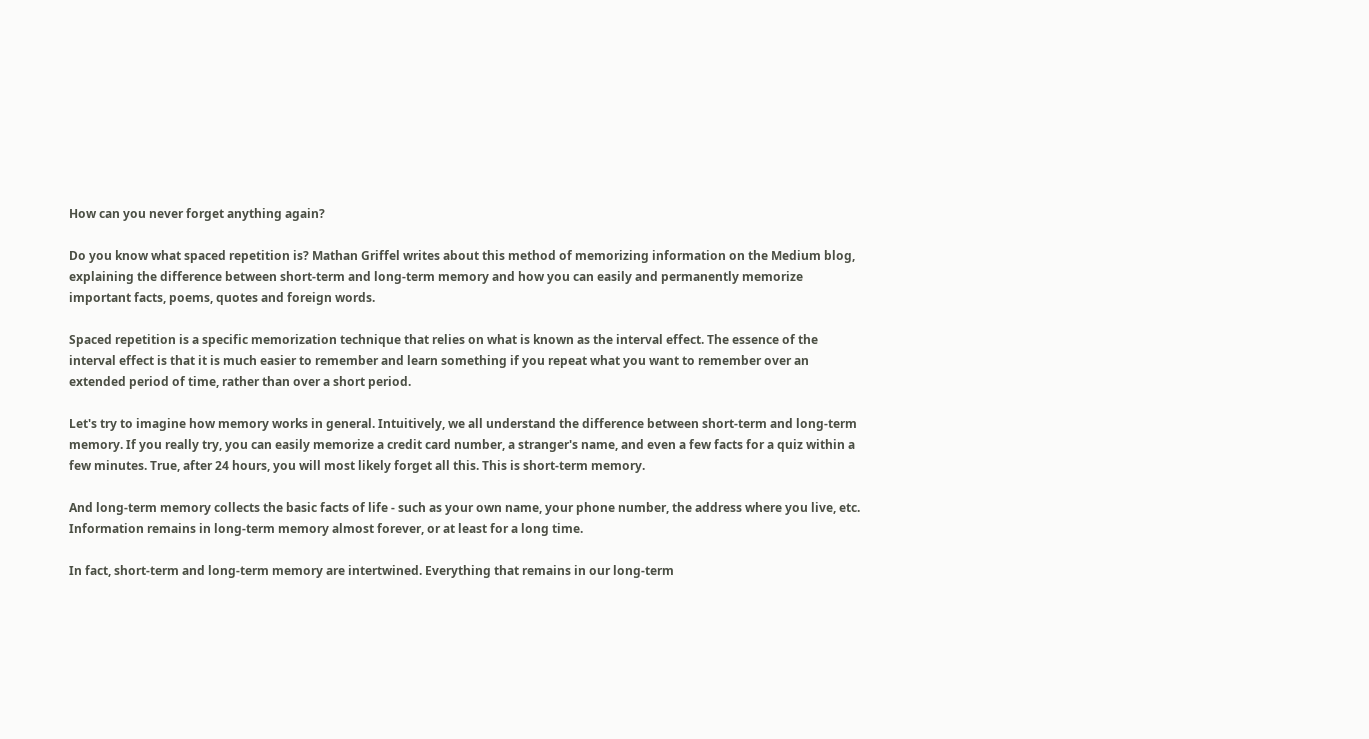How can you never forget anything again?

Do you know what spaced repetition is? Mathan Griffel writes about this method of memorizing information on the Medium blog, explaining the difference between short-term and long-term memory and how you can easily and permanently memorize important facts, poems, quotes and foreign words.

Spaced repetition is a specific memorization technique that relies on what is known as the interval effect. The essence of the interval effect is that it is much easier to remember and learn something if you repeat what you want to remember over an extended period of time, rather than over a short period.

Let's try to imagine how memory works in general. Intuitively, we all understand the difference between short-term and long-term memory. If you really try, you can easily memorize a credit card number, a stranger's name, and even a few facts for a quiz within a few minutes. True, after 24 hours, you will most likely forget all this. This is short-term memory.

And long-term memory collects the basic facts of life - such as your own name, your phone number, the address where you live, etc. Information remains in long-term memory almost forever, or at least for a long time.

In fact, short-term and long-term memory are intertwined. Everything that remains in our long-term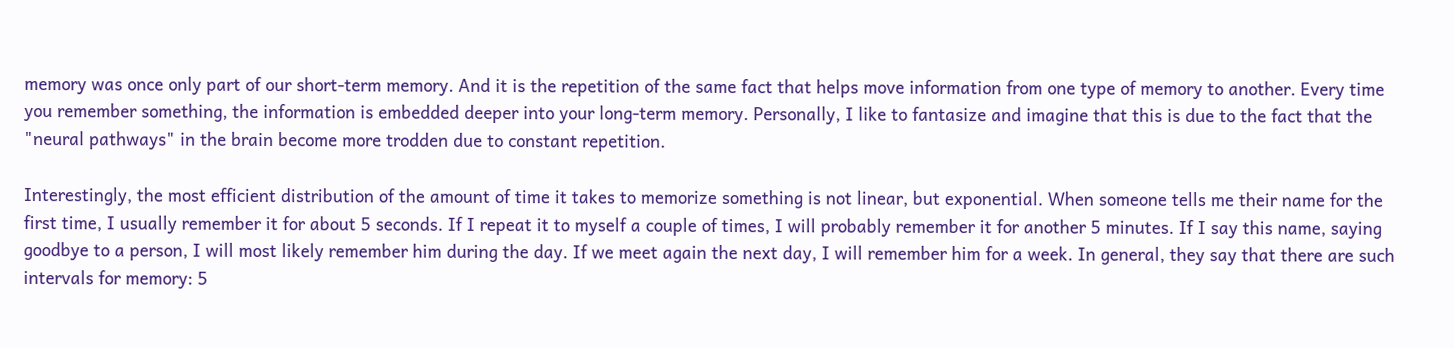memory was once only part of our short-term memory. And it is the repetition of the same fact that helps move information from one type of memory to another. Every time you remember something, the information is embedded deeper into your long-term memory. Personally, I like to fantasize and imagine that this is due to the fact that the "neural pathways" in the brain become more trodden due to constant repetition.

Interestingly, the most efficient distribution of the amount of time it takes to memorize something is not linear, but exponential. When someone tells me their name for the first time, I usually remember it for about 5 seconds. If I repeat it to myself a couple of times, I will probably remember it for another 5 minutes. If I say this name, saying goodbye to a person, I will most likely remember him during the day. If we meet again the next day, I will remember him for a week. In general, they say that there are such intervals for memory: 5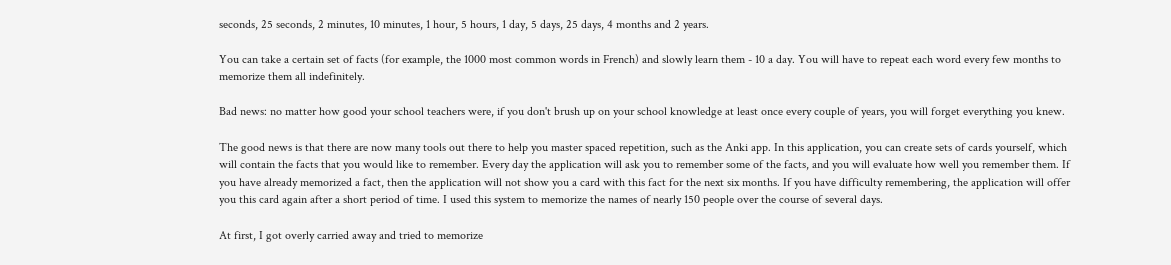seconds, 25 seconds, 2 minutes, 10 minutes, 1 hour, 5 hours, 1 day, 5 days, 25 days, 4 months and 2 years.

You can take a certain set of facts (for example, the 1000 most common words in French) and slowly learn them - 10 a day. You will have to repeat each word every few months to memorize them all indefinitely.

Bad news: no matter how good your school teachers were, if you don't brush up on your school knowledge at least once every couple of years, you will forget everything you knew.

The good news is that there are now many tools out there to help you master spaced repetition, such as the Anki app. In this application, you can create sets of cards yourself, which will contain the facts that you would like to remember. Every day the application will ask you to remember some of the facts, and you will evaluate how well you remember them. If you have already memorized a fact, then the application will not show you a card with this fact for the next six months. If you have difficulty remembering, the application will offer you this card again after a short period of time. I used this system to memorize the names of nearly 150 people over the course of several days.

At first, I got overly carried away and tried to memorize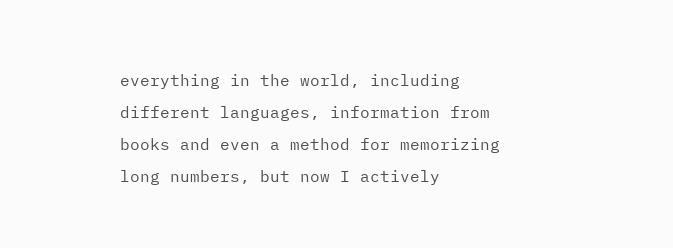everything in the world, including different languages, information from books and even a method for memorizing long numbers, but now I actively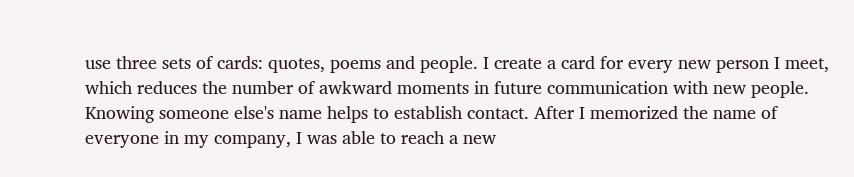use three sets of cards: quotes, poems and people. I create a card for every new person I meet, which reduces the number of awkward moments in future communication with new people. Knowing someone else's name helps to establish contact. After I memorized the name of everyone in my company, I was able to reach a new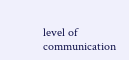level of communication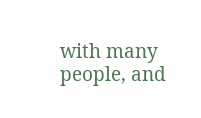with many people, and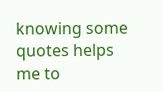knowing some quotes helps me to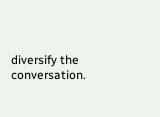diversify the conversation.